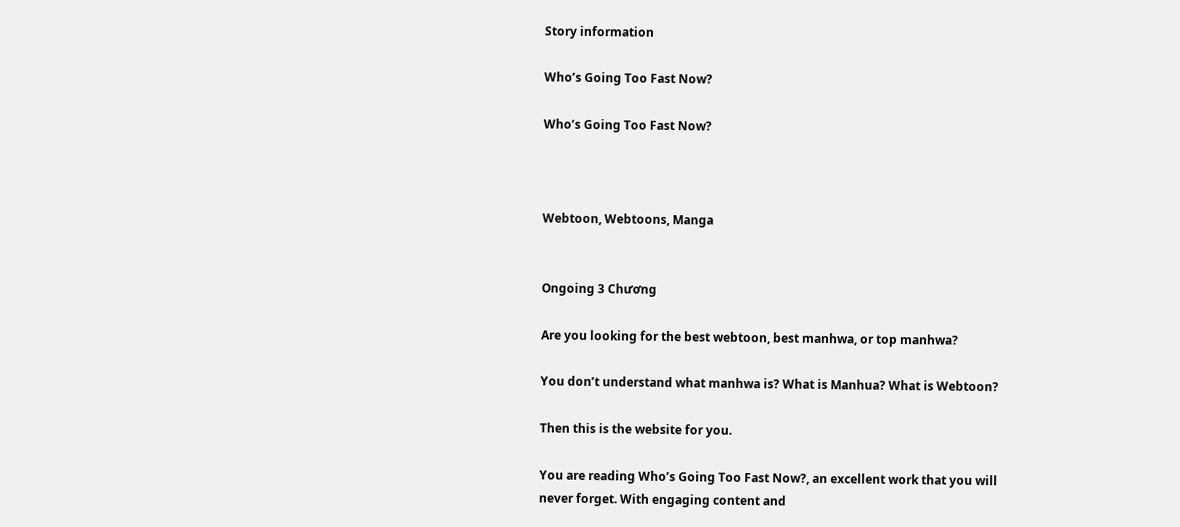Story information

Who’s Going Too Fast Now?

Who’s Going Too Fast Now?



Webtoon, Webtoons, Manga


Ongoing 3 Chương

Are you looking for the best webtoon, best manhwa, or top manhwa?

You don’t understand what manhwa is? What is Manhua? What is Webtoon?

Then this is the website for you.

You are reading Who’s Going Too Fast Now?, an excellent work that you will never forget. With engaging content and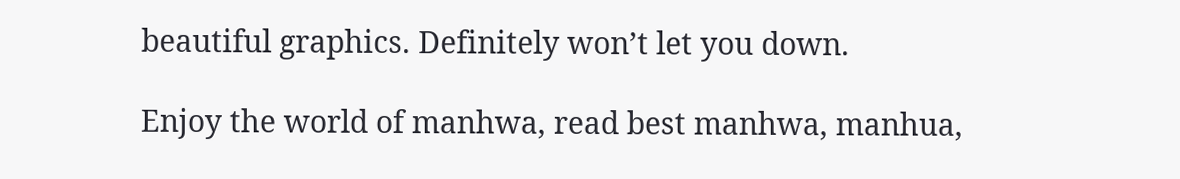beautiful graphics. Definitely won’t let you down.

Enjoy the world of manhwa, read best manhwa, manhua,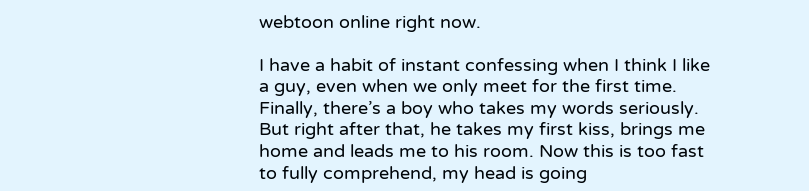webtoon online right now.

I have a habit of instant confessing when I think I like a guy, even when we only meet for the first time. Finally, there’s a boy who takes my words seriously. But right after that, he takes my first kiss, brings me home and leads me to his room. Now this is too fast to fully comprehend, my head is going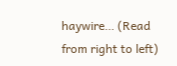haywire… (Read from right to left)